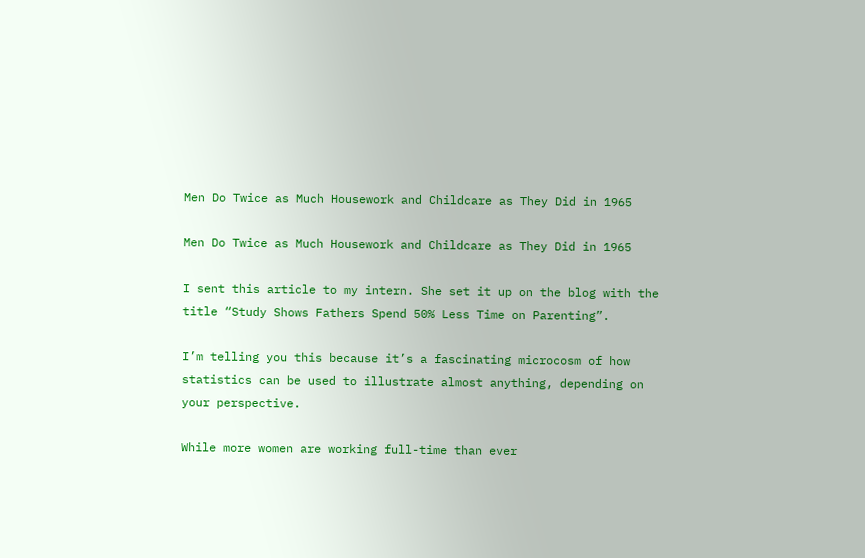Men Do Twice as Much Housework and Childcare as They Did in 1965

Men Do Twice as Much Housework and Childcare as They Did in 1965

I sent this article to my intern. She set it up on the blog with the title “Study Shows Fathers Spend 50% Less Time on Parenting”.

I’m telling you this because it’s a fascinating microcosm of how statistics can be used to illustrate almost anything, depending on your perspective.

While more women are working full-time than ever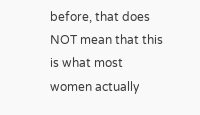before, that does NOT mean that this is what most women actually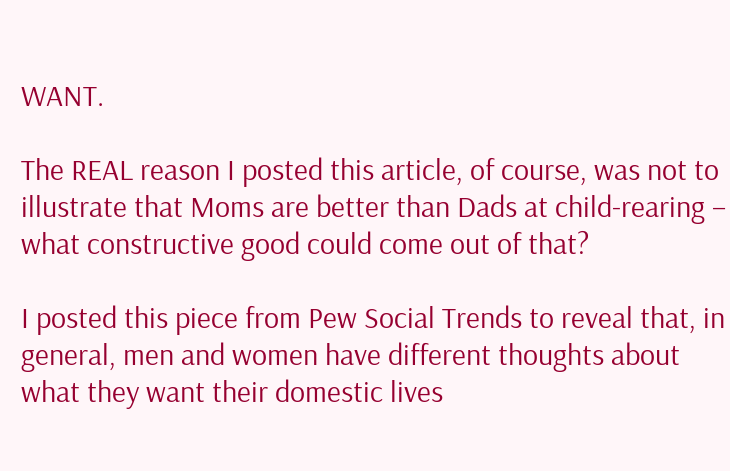WANT.

The REAL reason I posted this article, of course, was not to illustrate that Moms are better than Dads at child-rearing – what constructive good could come out of that?

I posted this piece from Pew Social Trends to reveal that, in general, men and women have different thoughts about what they want their domestic lives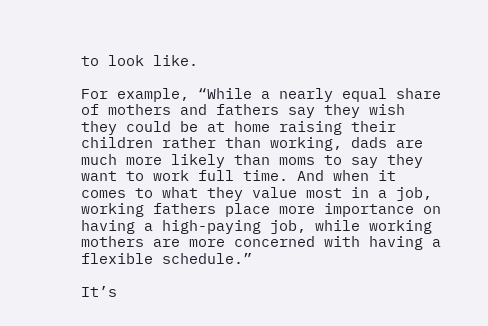to look like.

For example, “While a nearly equal share of mothers and fathers say they wish they could be at home raising their children rather than working, dads are much more likely than moms to say they want to work full time. And when it comes to what they value most in a job, working fathers place more importance on having a high-paying job, while working mothers are more concerned with having a flexible schedule.”

It’s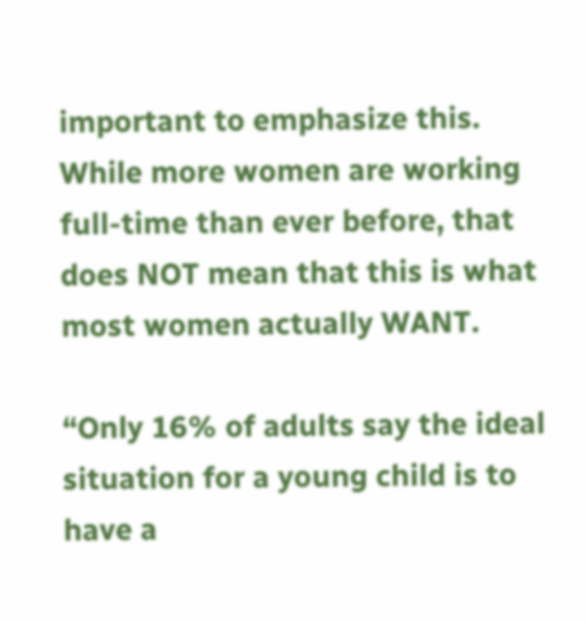important to emphasize this. While more women are working full-time than ever before, that does NOT mean that this is what most women actually WANT.

“Only 16% of adults say the ideal situation for a young child is to have a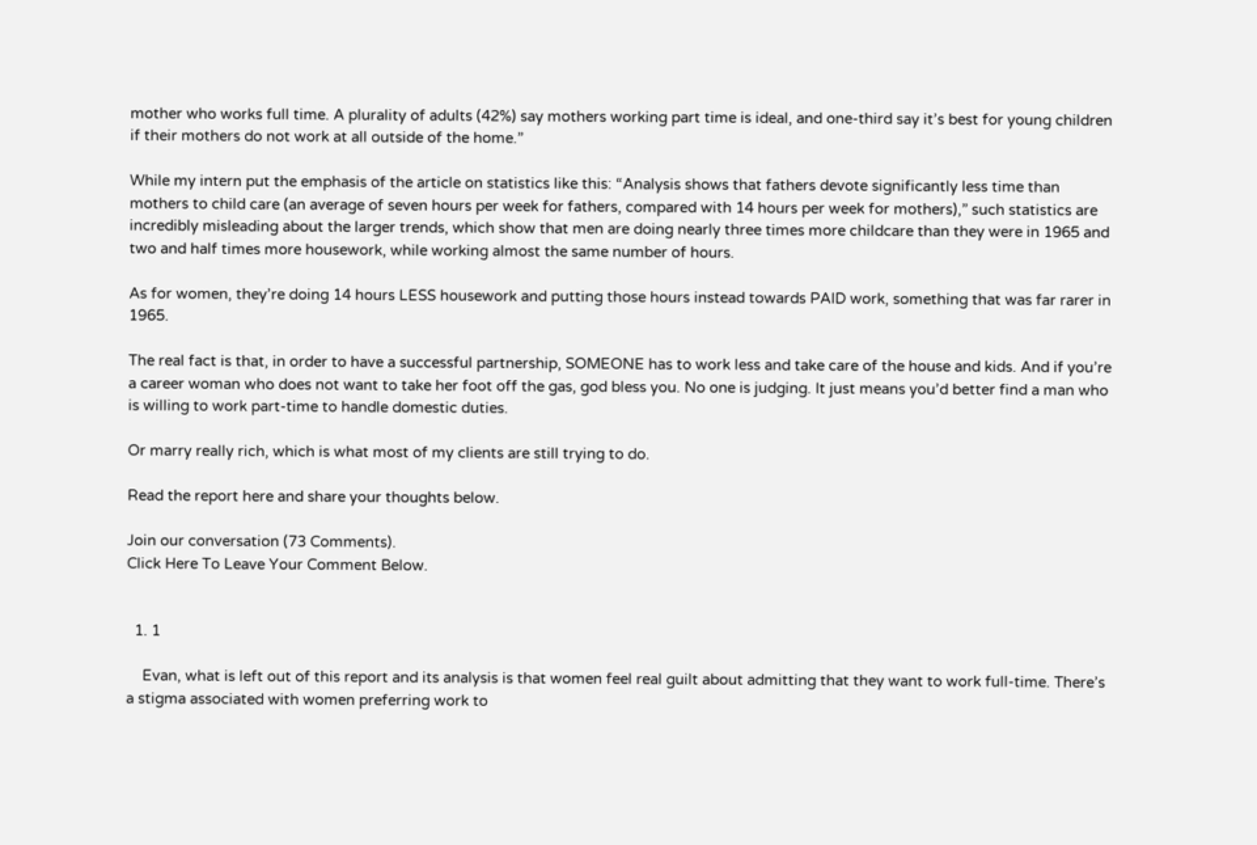mother who works full time. A plurality of adults (42%) say mothers working part time is ideal, and one-third say it’s best for young children if their mothers do not work at all outside of the home.”

While my intern put the emphasis of the article on statistics like this: “Analysis shows that fathers devote significantly less time than mothers to child care (an average of seven hours per week for fathers, compared with 14 hours per week for mothers),” such statistics are incredibly misleading about the larger trends, which show that men are doing nearly three times more childcare than they were in 1965 and two and half times more housework, while working almost the same number of hours.

As for women, they’re doing 14 hours LESS housework and putting those hours instead towards PAID work, something that was far rarer in 1965.

The real fact is that, in order to have a successful partnership, SOMEONE has to work less and take care of the house and kids. And if you’re a career woman who does not want to take her foot off the gas, god bless you. No one is judging. It just means you’d better find a man who is willing to work part-time to handle domestic duties.

Or marry really rich, which is what most of my clients are still trying to do.

Read the report here and share your thoughts below.

Join our conversation (73 Comments).
Click Here To Leave Your Comment Below.


  1. 1

    Evan, what is left out of this report and its analysis is that women feel real guilt about admitting that they want to work full-time. There’s a stigma associated with women preferring work to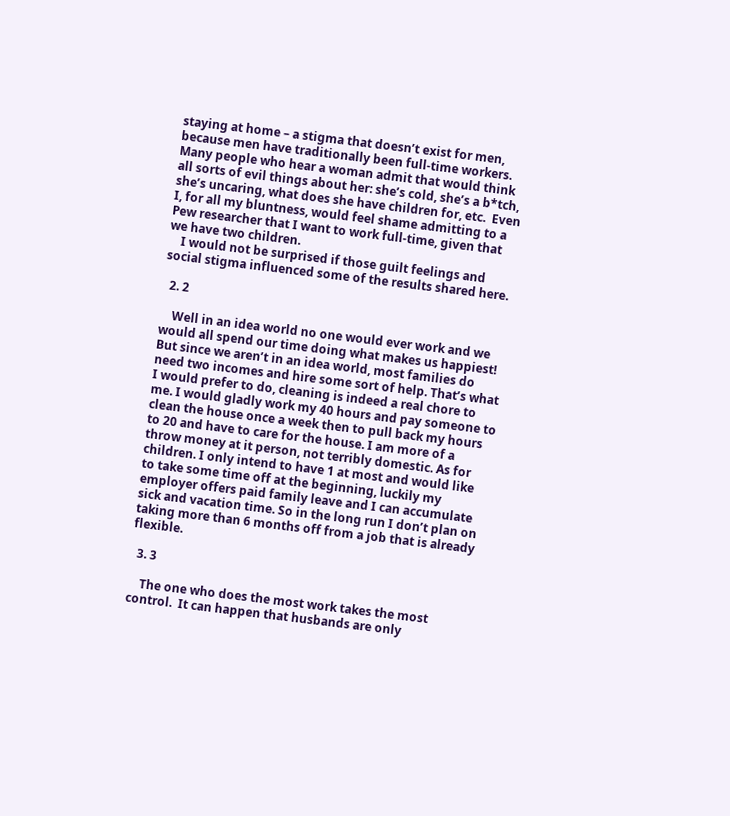staying at home – a stigma that doesn’t exist for men, because men have traditionally been full-time workers.  Many people who hear a woman admit that would think all sorts of evil things about her: she’s cold, she’s a b*tch, she’s uncaring, what does she have children for, etc.  Even I, for all my bluntness, would feel shame admitting to a Pew researcher that I want to work full-time, given that we have two children.
    I would not be surprised if those guilt feelings and social stigma influenced some of the results shared here.

  2. 2

    Well in an idea world no one would ever work and we would all spend our time doing what makes us happiest! But since we aren’t in an idea world, most families do need two incomes and hire some sort of help. That’s what I would prefer to do, cleaning is indeed a real chore to me. I would gladly work my 40 hours and pay someone to clean the house once a week then to pull back my hours to 20 and have to care for the house. I am more of a throw money at it person, not terribly domestic. As for children. I only intend to have 1 at most and would like to take some time off at the beginning, luckily my employer offers paid family leave and I can accumulate sick and vacation time. So in the long run I don’t plan on taking more than 6 months off from a job that is already flexible.

  3. 3

    The one who does the most work takes the most control.  It can happen that husbands are only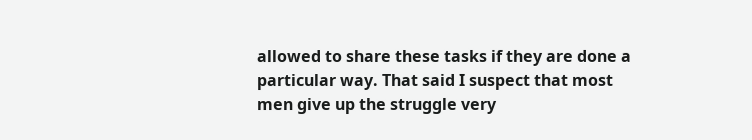allowed to share these tasks if they are done a particular way. That said I suspect that most men give up the struggle very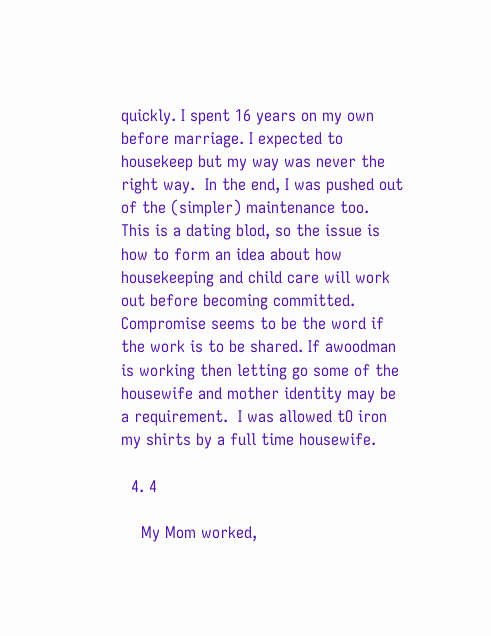quickly. I spent 16 years on my own before marriage. I expected to housekeep but my way was never the right way.  In the end, I was pushed out of the (simpler) maintenance too.  This is a dating blod, so the issue is how to form an idea about how housekeeping and child care will work out before becoming committed. Compromise seems to be the word if the work is to be shared. If awoodman is working then letting go some of the housewife and mother identity may be a requirement.  I was allowed tO iron my shirts by a full time housewife.

  4. 4

    My Mom worked,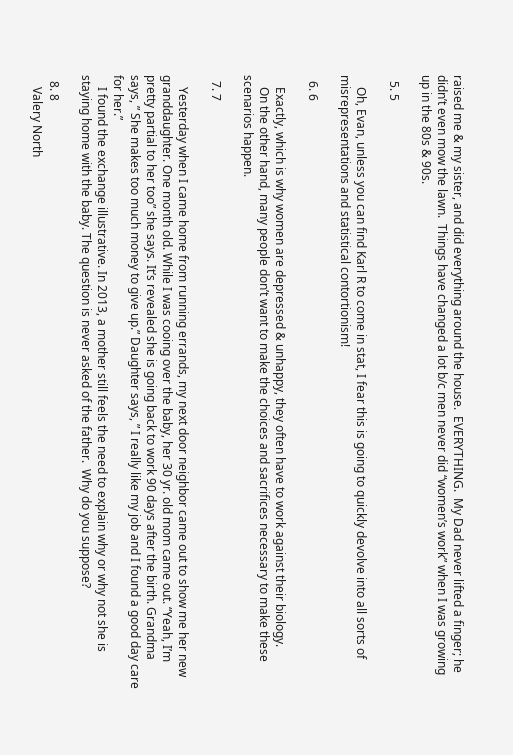raised me & my sister, and did everything around the house.  EVERYTHING.  My Dad never lifted a finger; he didn’t even mow the lawn.  Things have changed a lot b/c men never did “women’s work” when I was growing up in the 80s & 90s.

  5. 5

    Oh, Evan, unless you can find Karl R to come in stat, I fear this is going to quickly devolve into all sorts of misrepresentations and statistical contortionism!

  6. 6

    Exactly, which is why women are depressed & unhappy, they often have to work against their biology.
    On the other hand, many people don’t want to make the choices and sacrifices necessary to make these scenarios happen.

  7. 7

    Yesterday when I came home from running errands, my next door neighbor came out to show me her new granddaughter. One month old. While I was cooing over the baby, her 30 yr. old mom came out. “Yeah, I’m pretty partial to her too” she says. It’s revealed she is going back to work 90 days after the birth. Grandma says, ” She makes too much money to give up.” Daughter says, ” I really like my job and I found a good day care for her.”
    I found the exchange illustrative. In 2013, a mother still feels the need to explain why or why not she is staying home with the baby. The question is never asked of the father.  Why do you suppose?

  8. 8
    Valery North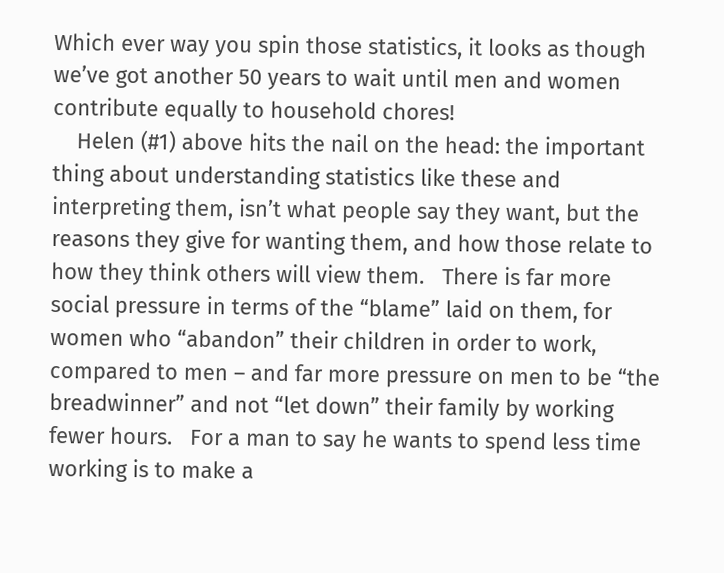Which ever way you spin those statistics, it looks as though we’ve got another 50 years to wait until men and women contribute equally to household chores!
    Helen (#1) above hits the nail on the head: the important thing about understanding statistics like these and interpreting them, isn’t what people say they want, but the reasons they give for wanting them, and how those relate to how they think others will view them.   There is far more social pressure in terms of the “blame” laid on them, for women who “abandon” their children in order to work, compared to men – and far more pressure on men to be “the breadwinner” and not “let down” their family by working fewer hours.   For a man to say he wants to spend less time working is to make a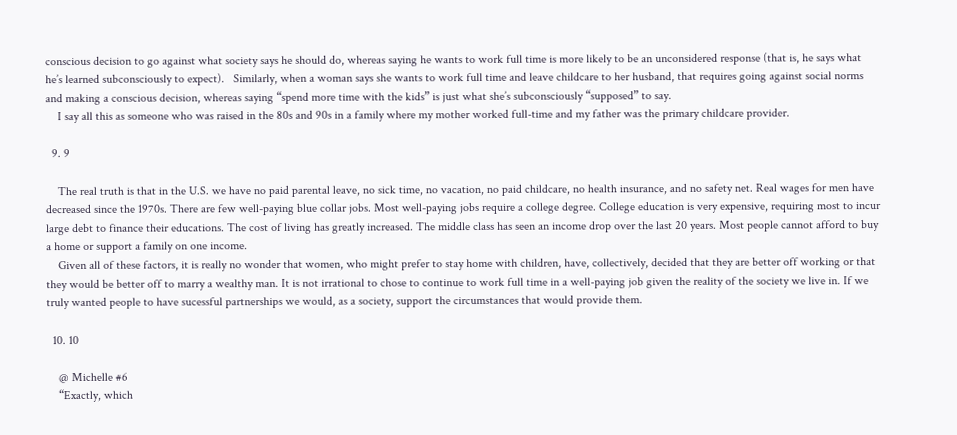conscious decision to go against what society says he should do, whereas saying he wants to work full time is more likely to be an unconsidered response (that is, he says what he’s learned subconsciously to expect).   Similarly, when a woman says she wants to work full time and leave childcare to her husband, that requires going against social norms and making a conscious decision, whereas saying “spend more time with the kids” is just what she’s subconsciously “supposed” to say.
    I say all this as someone who was raised in the 80s and 90s in a family where my mother worked full-time and my father was the primary childcare provider.

  9. 9

    The real truth is that in the U.S. we have no paid parental leave, no sick time, no vacation, no paid childcare, no health insurance, and no safety net. Real wages for men have decreased since the 1970s. There are few well-paying blue collar jobs. Most well-paying jobs require a college degree. College education is very expensive, requiring most to incur large debt to finance their educations. The cost of living has greatly increased. The middle class has seen an income drop over the last 20 years. Most people cannot afford to buy a home or support a family on one income.
    Given all of these factors, it is really no wonder that women, who might prefer to stay home with children, have, collectively, decided that they are better off working or that they would be better off to marry a wealthy man. It is not irrational to chose to continue to work full time in a well-paying job given the reality of the society we live in. If we truly wanted people to have sucessful partnerships we would, as a society, support the circumstances that would provide them.

  10. 10

    @ Michelle #6
    “Exactly, which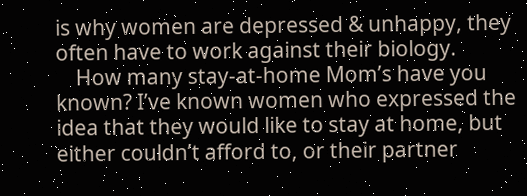is why women are depressed & unhappy, they often have to work against their biology.
    How many stay-at-home Mom’s have you known? I’ve known women who expressed the idea that they would like to stay at home, but either couldn’t afford to, or their partner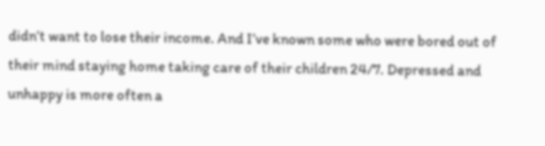didn’t want to lose their income. And I’ve known some who were bored out of their mind staying home taking care of their children 24/7. Depressed and unhappy is more often a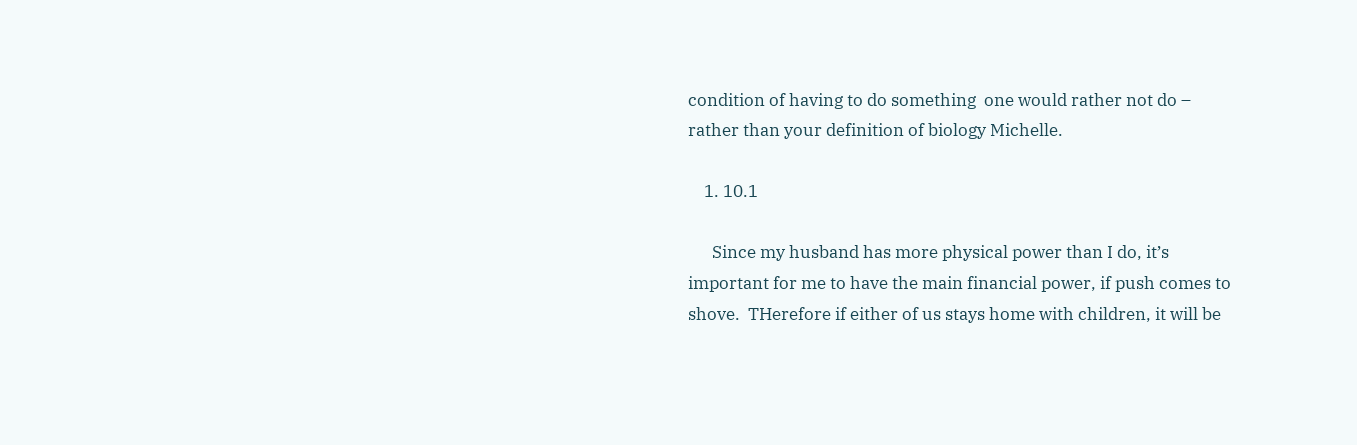condition of having to do something  one would rather not do – rather than your definition of biology Michelle.

    1. 10.1

      Since my husband has more physical power than I do, it’s important for me to have the main financial power, if push comes to shove.  THerefore if either of us stays home with children, it will be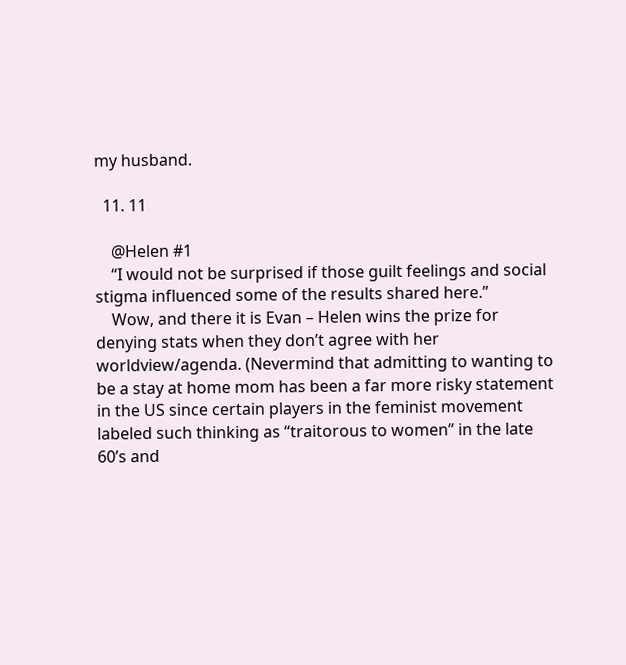my husband.

  11. 11

    @Helen #1
    “I would not be surprised if those guilt feelings and social stigma influenced some of the results shared here.”
    Wow, and there it is Evan – Helen wins the prize for denying stats when they don’t agree with her worldview/agenda. (Nevermind that admitting to wanting to be a stay at home mom has been a far more risky statement in the US since certain players in the feminist movement labeled such thinking as “traitorous to women” in the late 60’s and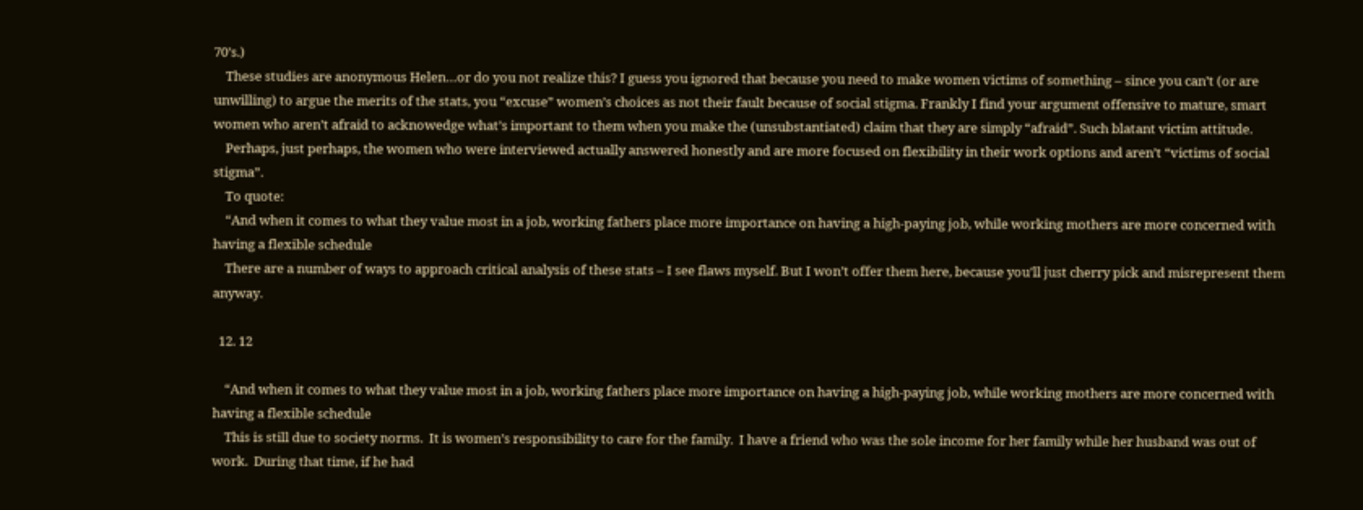70’s.)
    These studies are anonymous Helen…or do you not realize this? I guess you ignored that because you need to make women victims of something – since you can’t (or are unwilling) to argue the merits of the stats, you “excuse” women’s choices as not their fault because of social stigma. Frankly I find your argument offensive to mature, smart women who aren’t afraid to acknowedge what’s important to them when you make the (unsubstantiated) claim that they are simply “afraid”. Such blatant victim attitude.
    Perhaps, just perhaps, the women who were interviewed actually answered honestly and are more focused on flexibility in their work options and aren’t “victims of social stigma”.
    To quote:
    “And when it comes to what they value most in a job, working fathers place more importance on having a high-paying job, while working mothers are more concerned with having a flexible schedule
    There are a number of ways to approach critical analysis of these stats – I see flaws myself. But I won’t offer them here, because you’ll just cherry pick and misrepresent them anyway.

  12. 12

    “And when it comes to what they value most in a job, working fathers place more importance on having a high-paying job, while working mothers are more concerned with having a flexible schedule
    This is still due to society norms.  It is women’s responsibility to care for the family.  I have a friend who was the sole income for her family while her husband was out of work.  During that time, if he had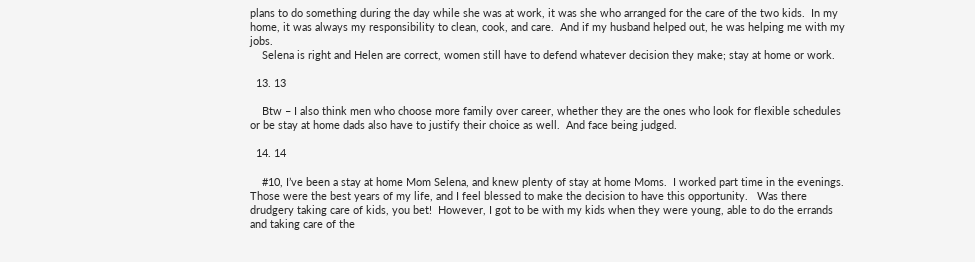plans to do something during the day while she was at work, it was she who arranged for the care of the two kids.  In my home, it was always my responsibility to clean, cook, and care.  And if my husband helped out, he was helping me with my jobs.
    Selena is right and Helen are correct, women still have to defend whatever decision they make; stay at home or work.

  13. 13

    Btw – I also think men who choose more family over career, whether they are the ones who look for flexible schedules or be stay at home dads also have to justify their choice as well.  And face being judged.

  14. 14

    #10, I’ve been a stay at home Mom Selena, and knew plenty of stay at home Moms.  I worked part time in the evenings.  Those were the best years of my life, and I feel blessed to make the decision to have this opportunity.   Was there drudgery taking care of kids, you bet!  However, I got to be with my kids when they were young, able to do the errands and taking care of the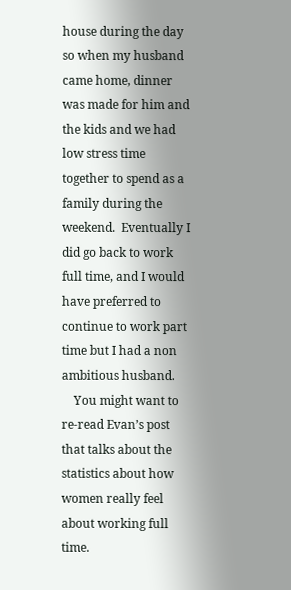house during the day so when my husband came home, dinner was made for him and the kids and we had low stress time together to spend as a family during the weekend.  Eventually I did go back to work full time, and I would have preferred to continue to work part time but I had a non ambitious husband.
    You might want to re-read Evan’s post that talks about the statistics about how women really feel about working full time.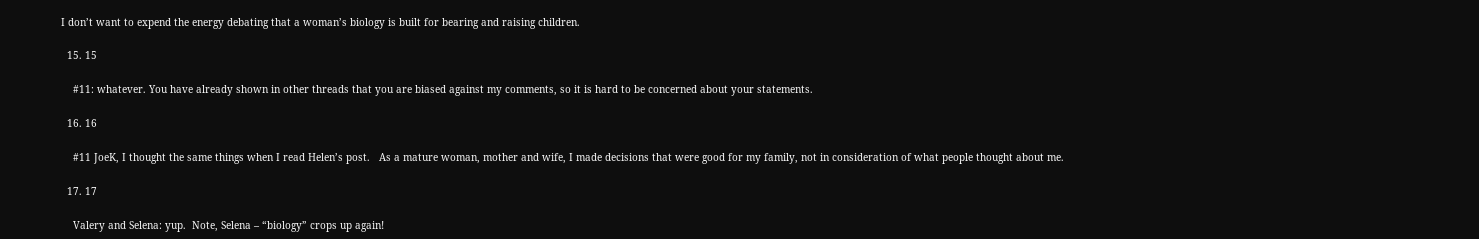I don’t want to expend the energy debating that a woman’s biology is built for bearing and raising children.

  15. 15

    #11: whatever. You have already shown in other threads that you are biased against my comments, so it is hard to be concerned about your statements.

  16. 16

    #11 JoeK, I thought the same things when I read Helen’s post.   As a mature woman, mother and wife, I made decisions that were good for my family, not in consideration of what people thought about me.

  17. 17

    Valery and Selena: yup.  Note, Selena – “biology” crops up again!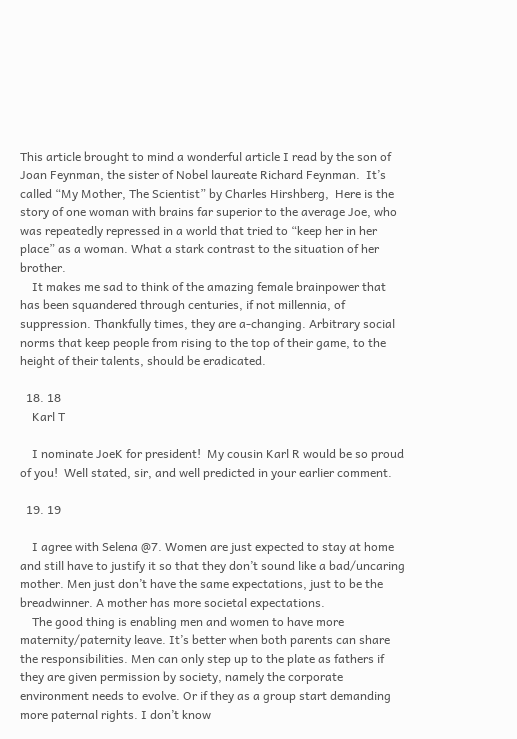This article brought to mind a wonderful article I read by the son of Joan Feynman, the sister of Nobel laureate Richard Feynman.  It’s called “My Mother, The Scientist” by Charles Hirshberg,  Here is the story of one woman with brains far superior to the average Joe, who was repeatedly repressed in a world that tried to “keep her in her place” as a woman. What a stark contrast to the situation of her brother.
    It makes me sad to think of the amazing female brainpower that has been squandered through centuries, if not millennia, of suppression. Thankfully times, they are a-changing. Arbitrary social norms that keep people from rising to the top of their game, to the height of their talents, should be eradicated.

  18. 18
    Karl T

    I nominate JoeK for president!  My cousin Karl R would be so proud of you!  Well stated, sir, and well predicted in your earlier comment.

  19. 19

    I agree with Selena @7. Women are just expected to stay at home and still have to justify it so that they don’t sound like a bad/uncaring mother. Men just don’t have the same expectations, just to be the breadwinner. A mother has more societal expectations.
    The good thing is enabling men and women to have more maternity/paternity leave. It’s better when both parents can share the responsibilities. Men can only step up to the plate as fathers if they are given permission by society, namely the corporate environment needs to evolve. Or if they as a group start demanding more paternal rights. I don’t know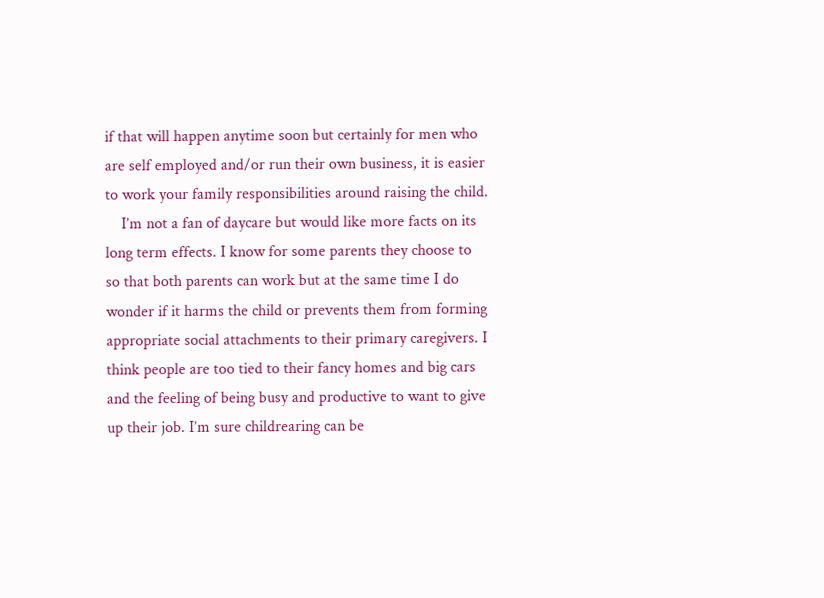if that will happen anytime soon but certainly for men who are self employed and/or run their own business, it is easier to work your family responsibilities around raising the child.
    I’m not a fan of daycare but would like more facts on its long term effects. I know for some parents they choose to so that both parents can work but at the same time I do wonder if it harms the child or prevents them from forming appropriate social attachments to their primary caregivers. I think people are too tied to their fancy homes and big cars and the feeling of being busy and productive to want to give up their job. I’m sure childrearing can be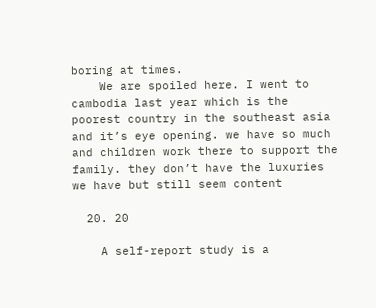boring at times.
    We are spoiled here. I went to cambodia last year which is the poorest country in the southeast asia and it’s eye opening. we have so much and children work there to support the family. they don’t have the luxuries we have but still seem content

  20. 20

    A self-report study is a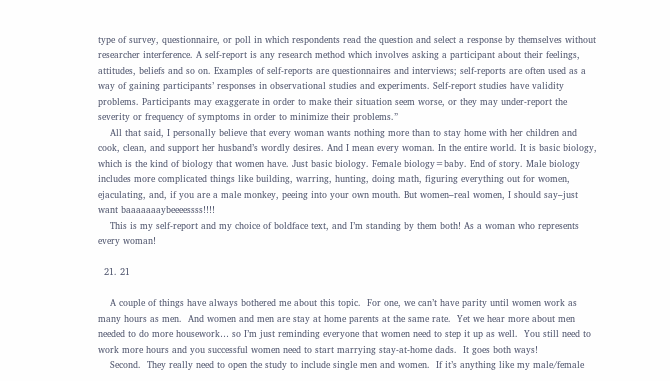type of survey, questionnaire, or poll in which respondents read the question and select a response by themselves without researcher interference. A self-report is any research method which involves asking a participant about their feelings, attitudes, beliefs and so on. Examples of self-reports are questionnaires and interviews; self-reports are often used as a way of gaining participants’ responses in observational studies and experiments. Self-report studies have validity problems. Participants may exaggerate in order to make their situation seem worse, or they may under-report the severity or frequency of symptoms in order to minimize their problems.”
    All that said, I personally believe that every woman wants nothing more than to stay home with her children and cook, clean, and support her husband’s wordly desires. And I mean every woman. In the entire world. It is basic biology, which is the kind of biology that women have. Just basic biology. Female biology=baby. End of story. Male biology includes more complicated things like building, warring, hunting, doing math, figuring everything out for women, ejaculating, and, if you are a male monkey, peeing into your own mouth. But women–real women, I should say–just want baaaaaaaybeeeessss!!!!
    This is my self-report and my choice of boldface text, and I’m standing by them both! As a woman who represents every woman!

  21. 21

    A couple of things have always bothered me about this topic.  For one, we can’t have parity until women work as many hours as men.  And women and men are stay at home parents at the same rate.  Yet we hear more about men needed to do more housework… so I’m just reminding everyone that women need to step it up as well.  You still need to work more hours and you successful women need to start marrying stay-at-home dads.  It goes both ways!
    Second.  They really need to open the study to include single men and women.  If it’s anything like my male/female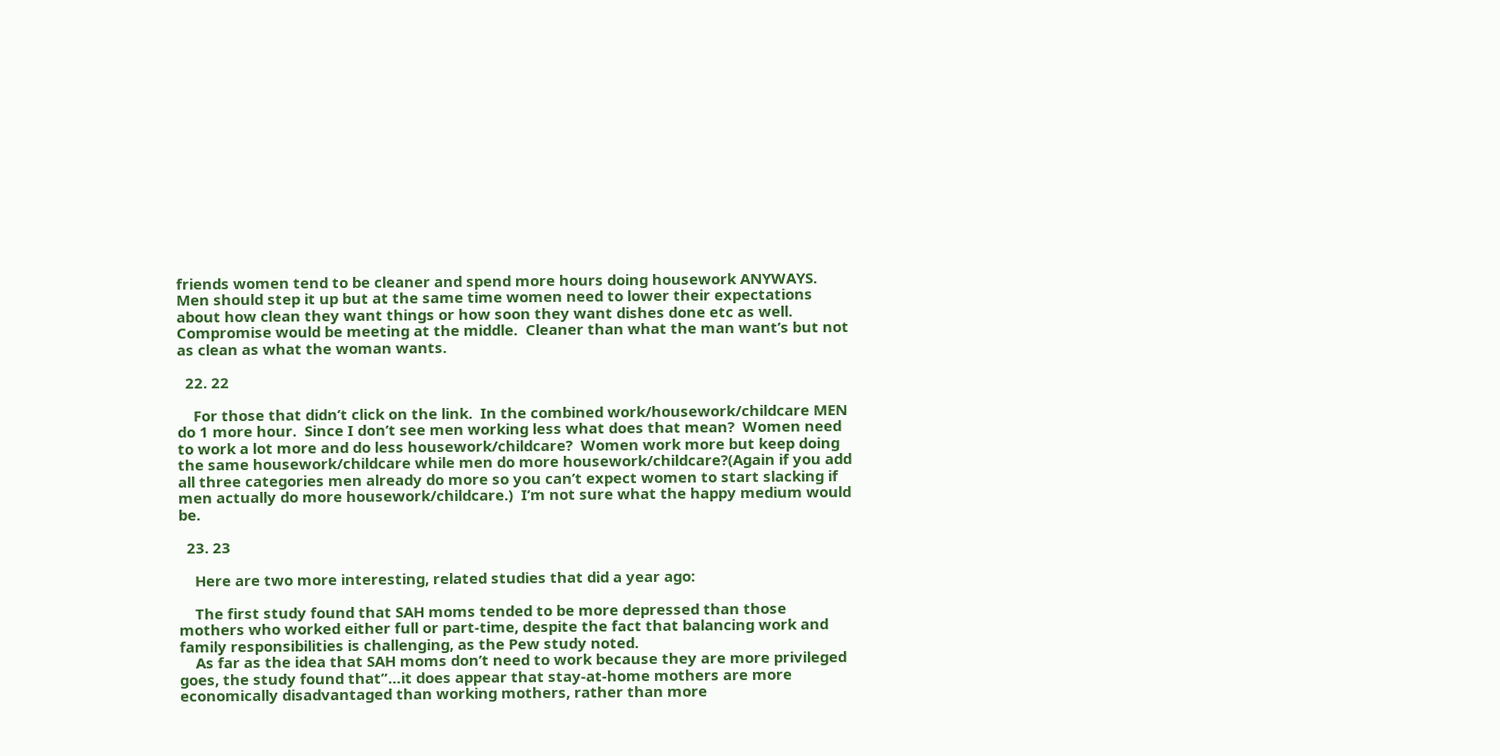friends women tend to be cleaner and spend more hours doing housework ANYWAYS.  Men should step it up but at the same time women need to lower their expectations about how clean they want things or how soon they want dishes done etc as well.  Compromise would be meeting at the middle.  Cleaner than what the man want’s but not as clean as what the woman wants.

  22. 22

    For those that didn’t click on the link.  In the combined work/housework/childcare MEN do 1 more hour.  Since I don’t see men working less what does that mean?  Women need to work a lot more and do less housework/childcare?  Women work more but keep doing the same housework/childcare while men do more housework/childcare?(Again if you add all three categories men already do more so you can’t expect women to start slacking if men actually do more housework/childcare.)  I’m not sure what the happy medium would be.

  23. 23

    Here are two more interesting, related studies that did a year ago:

    The first study found that SAH moms tended to be more depressed than those mothers who worked either full or part-time, despite the fact that balancing work and family responsibilities is challenging, as the Pew study noted.
    As far as the idea that SAH moms don’t need to work because they are more privileged goes, the study found that”…it does appear that stay-at-home mothers are more economically disadvantaged than working mothers, rather than more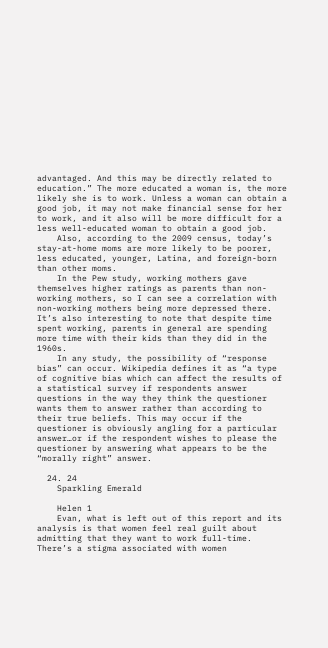advantaged. And this may be directly related to education.” The more educated a woman is, the more likely she is to work. Unless a woman can obtain a good job, it may not make financial sense for her to work, and it also will be more difficult for a less well-educated woman to obtain a good job.
    Also, according to the 2009 census, today’s stay-at-home moms are more likely to be poorer, less educated, younger, Latina, and foreign-born than other moms.
    In the Pew study, working mothers gave themselves higher ratings as parents than non-working mothers, so I can see a correlation with non-working mothers being more depressed there. It’s also interesting to note that despite time spent working, parents in general are spending more time with their kids than they did in the 1960s.
    In any study, the possibility of “response bias” can occur. Wikipedia defines it as “a type of cognitive bias which can affect the results of a statistical survey if respondents answer questions in the way they think the questioner wants them to answer rather than according to their true beliefs. This may occur if the questioner is obviously angling for a particular answer…or if the respondent wishes to please the questioner by answering what appears to be the “morally right” answer.

  24. 24
    Sparkling Emerald

    Helen 1
    Evan, what is left out of this report and its analysis is that women feel real guilt about admitting that they want to work full-time. There’s a stigma associated with women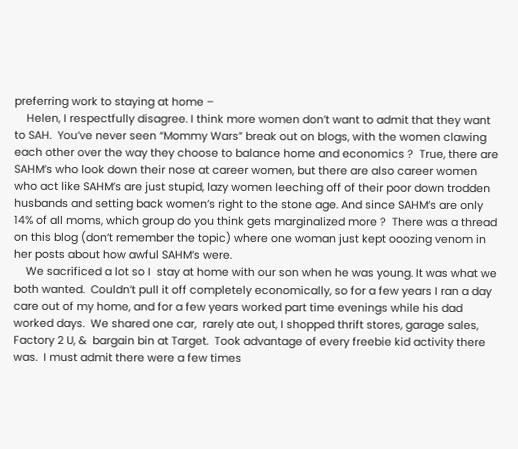preferring work to staying at home –
    Helen, I respectfully disagree. I think more women don’t want to admit that they want to SAH.  You’ve never seen “Mommy Wars” break out on blogs, with the women clawing each other over the way they choose to balance home and economics ?  True, there are SAHM’s who look down their nose at career women, but there are also career women who act like SAHM’s are just stupid, lazy women leeching off of their poor down trodden husbands and setting back women’s right to the stone age. And since SAHM’s are only 14% of all moms, which group do you think gets marginalized more ?  There was a thread on this blog (don’t remember the topic) where one woman just kept ooozing venom in her posts about how awful SAHM’s were.
    We sacrificed a lot so I  stay at home with our son when he was young. It was what we both wanted.  Couldn’t pull it off completely economically, so for a few years I ran a day care out of my home, and for a few years worked part time evenings while his dad worked days.  We shared one car,  rarely ate out, I shopped thrift stores, garage sales, Factory 2 U, &  bargain bin at Target.  Took advantage of every freebie kid activity there was.  I must admit there were a few times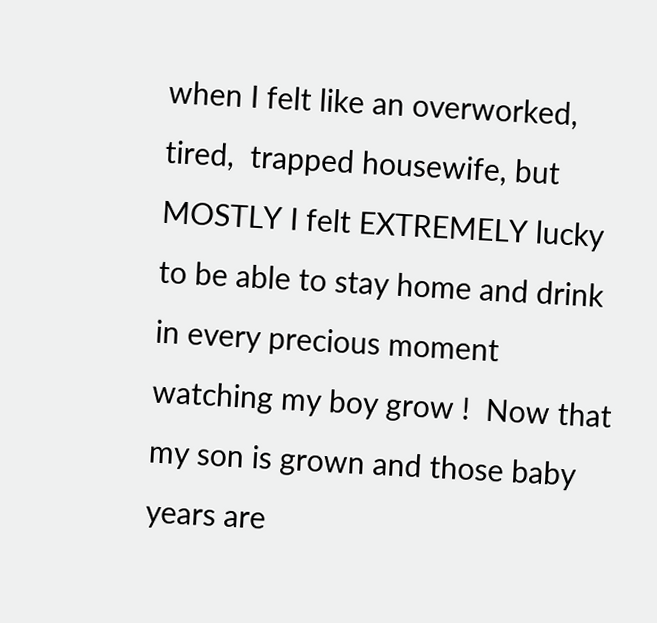when I felt like an overworked, tired,  trapped housewife, but MOSTLY I felt EXTREMELY lucky to be able to stay home and drink in every precious moment watching my boy grow !  Now that my son is grown and those baby years are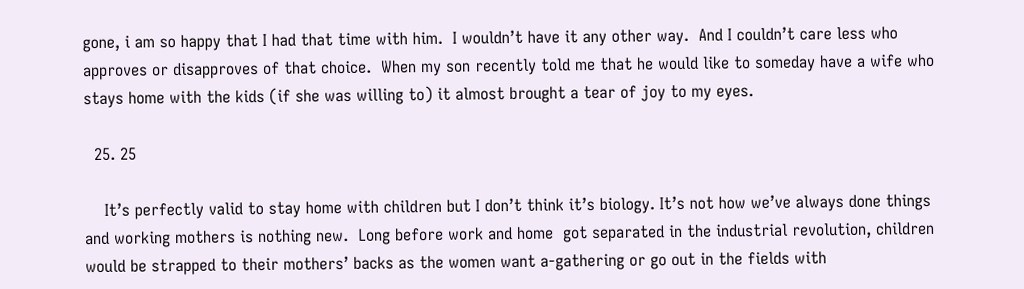gone, i am so happy that I had that time with him.  I wouldn’t have it any other way.  And I couldn’t care less who approves or disapproves of that choice.  When my son recently told me that he would like to someday have a wife who stays home with the kids (if she was willing to) it almost brought a tear of joy to my eyes.

  25. 25

    It’s perfectly valid to stay home with children but I don’t think it’s biology. It’s not how we’ve always done things and working mothers is nothing new.  Long before work and home  got separated in the industrial revolution, children would be strapped to their mothers’ backs as the women want a-gathering or go out in the fields with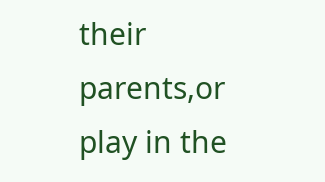their parents,or play in the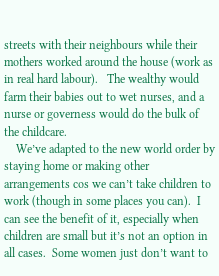streets with their neighbours while their mothers worked around the house (work as in real hard labour).   The wealthy would farm their babies out to wet nurses, and a nurse or governess would do the bulk of the childcare.
    We’ve adapted to the new world order by staying home or making other arrangements cos we can’t take children to work (though in some places you can).  I can see the benefit of it, especially when children are small but it’s not an option in all cases.  Some women just don’t want to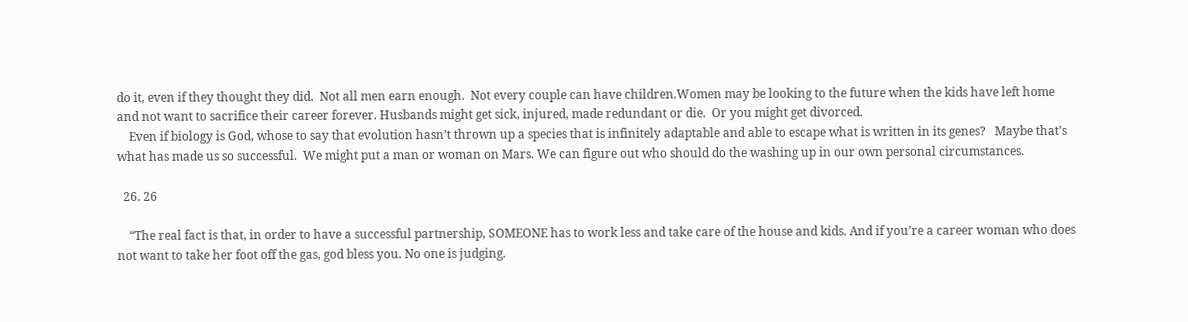do it, even if they thought they did.  Not all men earn enough.  Not every couple can have children.Women may be looking to the future when the kids have left home and not want to sacrifice their career forever. Husbands might get sick, injured, made redundant or die.  Or you might get divorced.
    Even if biology is God, whose to say that evolution hasn’t thrown up a species that is infinitely adaptable and able to escape what is written in its genes?   Maybe that’s what has made us so successful.  We might put a man or woman on Mars. We can figure out who should do the washing up in our own personal circumstances.

  26. 26

    “The real fact is that, in order to have a successful partnership, SOMEONE has to work less and take care of the house and kids. And if you’re a career woman who does not want to take her foot off the gas, god bless you. No one is judging.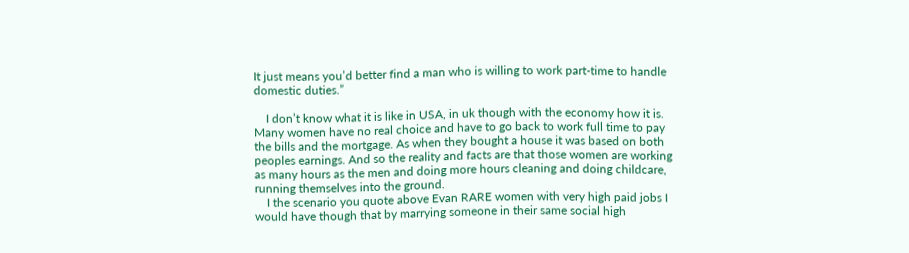It just means you’d better find a man who is willing to work part-time to handle domestic duties.”

    I don’t know what it is like in USA, in uk though with the economy how it is. Many women have no real choice and have to go back to work full time to pay the bills and the mortgage. As when they bought a house it was based on both peoples earnings. And so the reality and facts are that those women are working as many hours as the men and doing more hours cleaning and doing childcare, running themselves into the ground.
    I the scenario you quote above Evan RARE women with very high paid jobs I would have though that by marrying someone in their same social high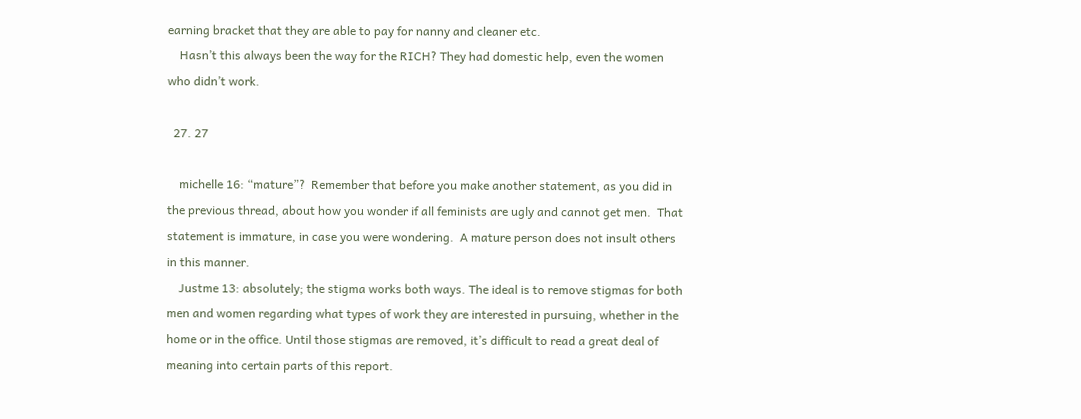earning bracket that they are able to pay for nanny and cleaner etc.
    Hasn’t this always been the way for the RICH? They had domestic help, even the women who didn’t work.

  27. 27

    michelle 16: “mature”?  Remember that before you make another statement, as you did in the previous thread, about how you wonder if all feminists are ugly and cannot get men.  That statement is immature, in case you were wondering.  A mature person does not insult others in this manner.
    Justme 13: absolutely; the stigma works both ways. The ideal is to remove stigmas for both men and women regarding what types of work they are interested in pursuing, whether in the home or in the office. Until those stigmas are removed, it’s difficult to read a great deal of meaning into certain parts of this report.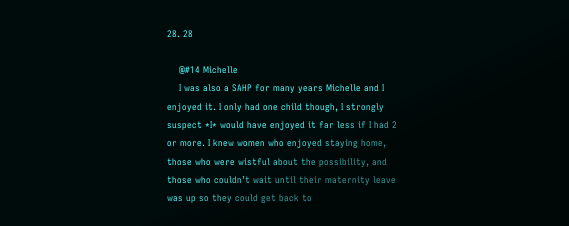28. 28

    @#14 Michelle
    I was also a SAHP for many years Michelle and I enjoyed it. I only had one child though, I strongly suspect *I* would have enjoyed it far less if I had 2 or more. I knew women who enjoyed staying home, those who were wistful about the possibility, and those who couldn’t wait until their maternity leave was up so they could get back to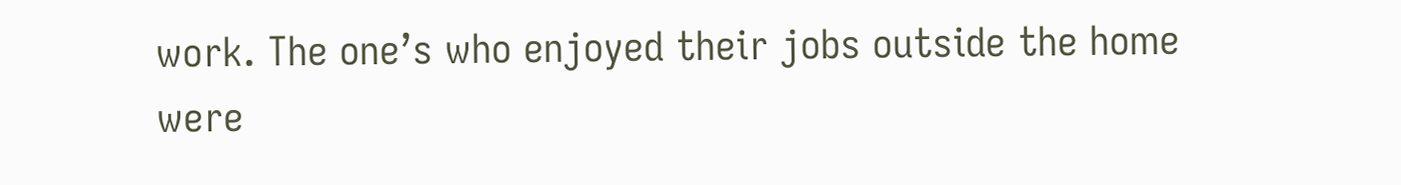work. The one’s who enjoyed their jobs outside the home were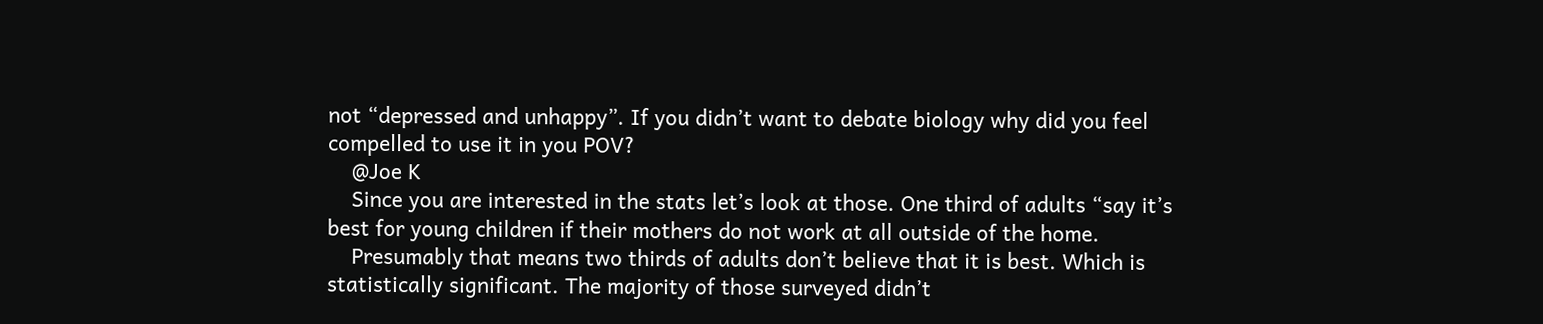not “depressed and unhappy”. If you didn’t want to debate biology why did you feel compelled to use it in you POV?
    @Joe K
    Since you are interested in the stats let’s look at those. One third of adults “say it’s best for young children if their mothers do not work at all outside of the home.
    Presumably that means two thirds of adults don’t believe that it is best. Which is statistically significant. The majority of those surveyed didn’t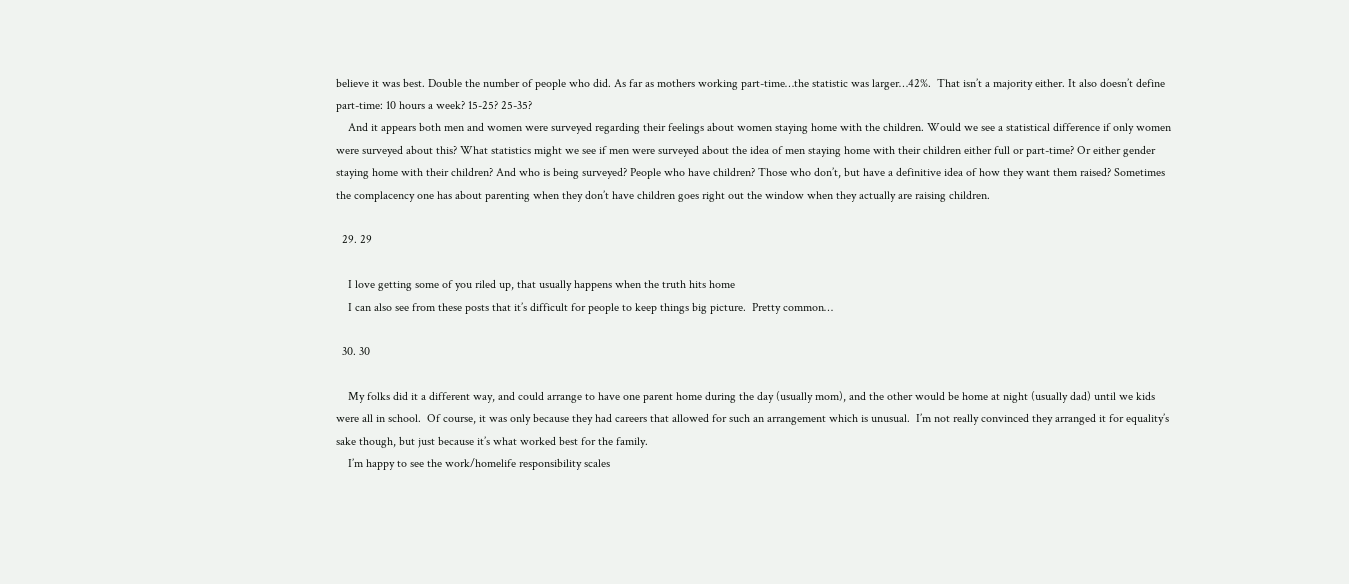believe it was best. Double the number of people who did. As far as mothers working part-time…the statistic was larger…42%.  That isn’t a majority either. It also doesn’t define part-time: 10 hours a week? 15-25? 25-35?
    And it appears both men and women were surveyed regarding their feelings about women staying home with the children. Would we see a statistical difference if only women were surveyed about this? What statistics might we see if men were surveyed about the idea of men staying home with their children either full or part-time? Or either gender staying home with their children? And who is being surveyed? People who have children? Those who don’t, but have a definitive idea of how they want them raised? Sometimes the complacency one has about parenting when they don’t have children goes right out the window when they actually are raising children.

  29. 29

    I love getting some of you riled up, that usually happens when the truth hits home
    I can also see from these posts that it’s difficult for people to keep things big picture.  Pretty common…

  30. 30

    My folks did it a different way, and could arrange to have one parent home during the day (usually mom), and the other would be home at night (usually dad) until we kids were all in school.  Of course, it was only because they had careers that allowed for such an arrangement which is unusual.  I’m not really convinced they arranged it for equality’s sake though, but just because it’s what worked best for the family.
    I’m happy to see the work/homelife responsibility scales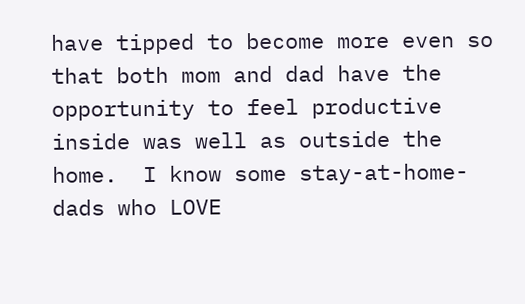have tipped to become more even so that both mom and dad have the opportunity to feel productive inside was well as outside the home.  I know some stay-at-home-dads who LOVE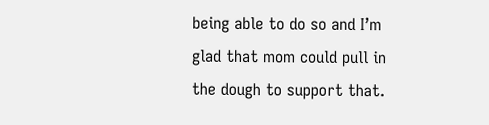being able to do so and I’m glad that mom could pull in the dough to support that.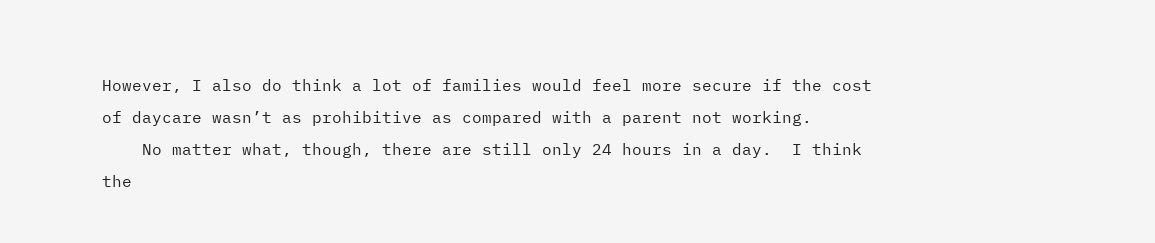However, I also do think a lot of families would feel more secure if the cost of daycare wasn’t as prohibitive as compared with a parent not working.
    No matter what, though, there are still only 24 hours in a day.  I think the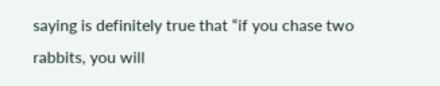saying is definitely true that “if you chase two rabbits, you will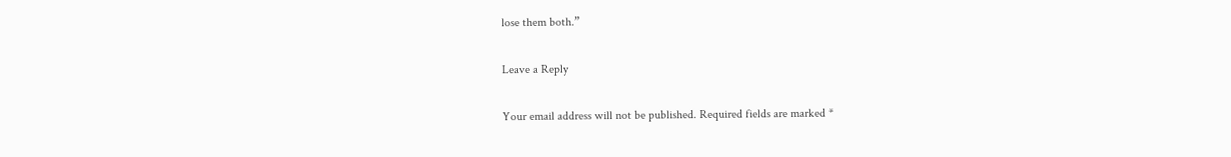lose them both.”

Leave a Reply

Your email address will not be published. Required fields are marked *